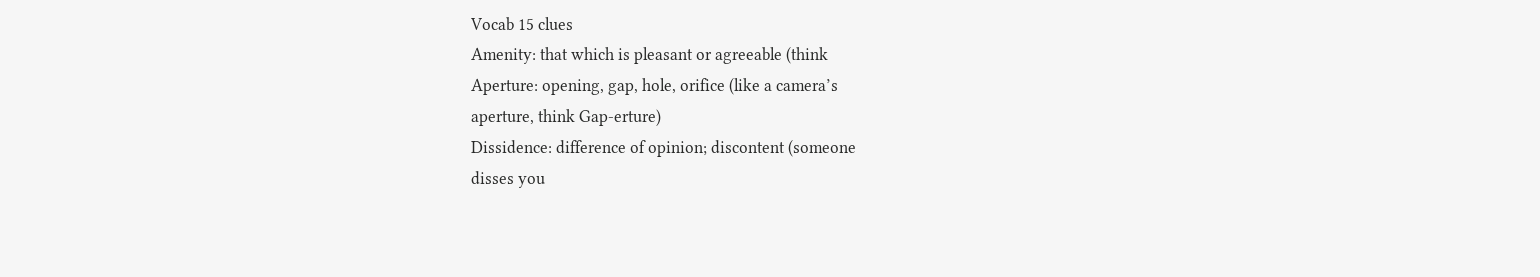Vocab 15 clues
Amenity: that which is pleasant or agreeable (think
Aperture: opening, gap, hole, orifice (like a camera’s
aperture, think Gap-erture)
Dissidence: difference of opinion; discontent (someone
disses you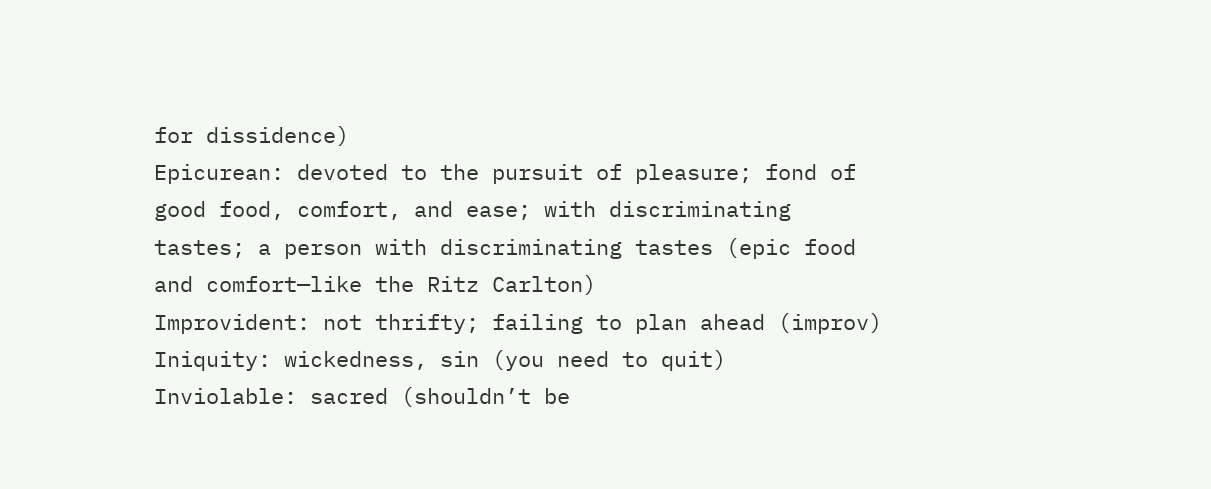for dissidence)
Epicurean: devoted to the pursuit of pleasure; fond of
good food, comfort, and ease; with discriminating
tastes; a person with discriminating tastes (epic food
and comfort—like the Ritz Carlton)
Improvident: not thrifty; failing to plan ahead (improv)
Iniquity: wickedness, sin (you need to quit)
Inviolable: sacred (shouldn’t be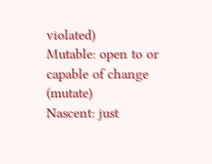violated)
Mutable: open to or capable of change (mutate)
Nascent: just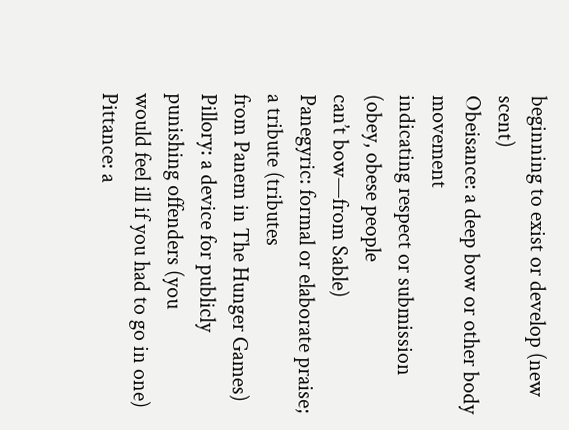beginning to exist or develop (new scent)
Obeisance: a deep bow or other body movement
indicating respect or submission (obey, obese people
can’t bow—from Sable)
Panegyric: formal or elaborate praise; a tribute (tributes
from Panem in The Hunger Games)
Pillory: a device for publicly punishing offenders (you
would feel ill if you had to go in one)
Pittance: a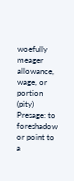woefully meager allowance, wage, or
portion (pity)
Presage: to foreshadow or point to a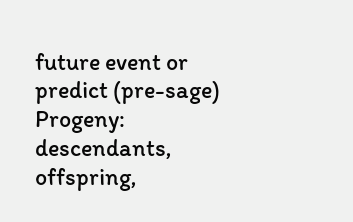future event or
predict (pre-sage)
Progeny: descendants, offspring,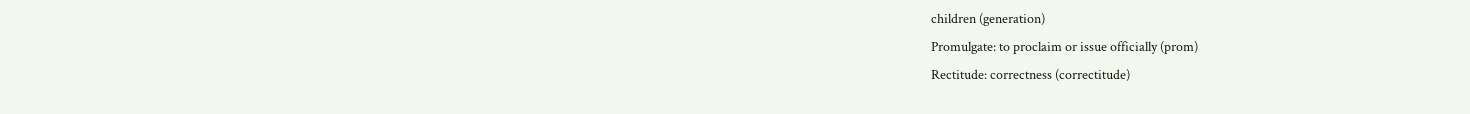children (generation)
Promulgate: to proclaim or issue officially (prom)
Rectitude: correctness (correctitude)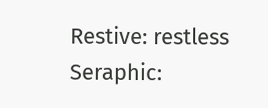Restive: restless
Seraphic: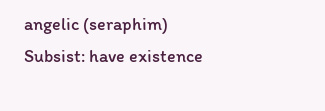angelic (seraphim)
Subsist: have existence